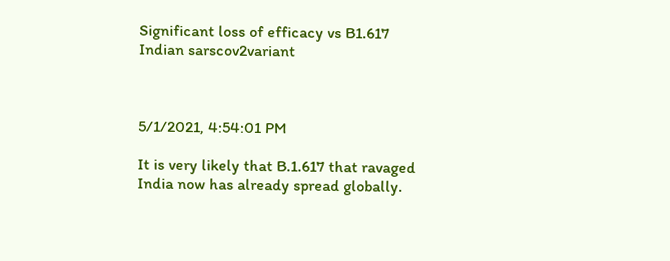Significant loss of efficacy vs B1.617 Indian sarscov2variant



5/1/2021, 4:54:01 PM

It is very likely that B.1.617 that ravaged India now has already spread globally.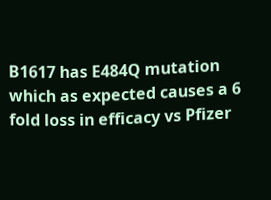B1617 has E484Q mutation which as expected causes a 6 fold loss in efficacy vs Pfizer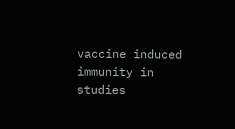vaccine induced immunity in studies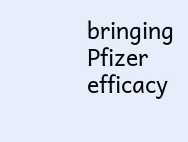bringing Pfizer efficacy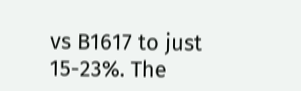vs B1617 to just 15-23%. The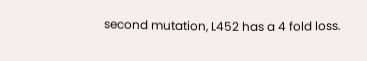second mutation, L452 has a 4 fold loss.